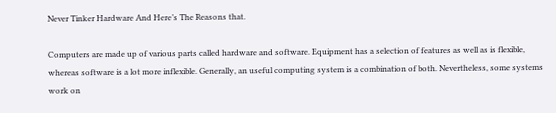Never Tinker Hardware And Here’s The Reasons that.

Computers are made up of various parts called hardware and software. Equipment has a selection of features as well as is flexible, whereas software is a lot more inflexible. Generally, an useful computing system is a combination of both. Nevertheless, some systems work on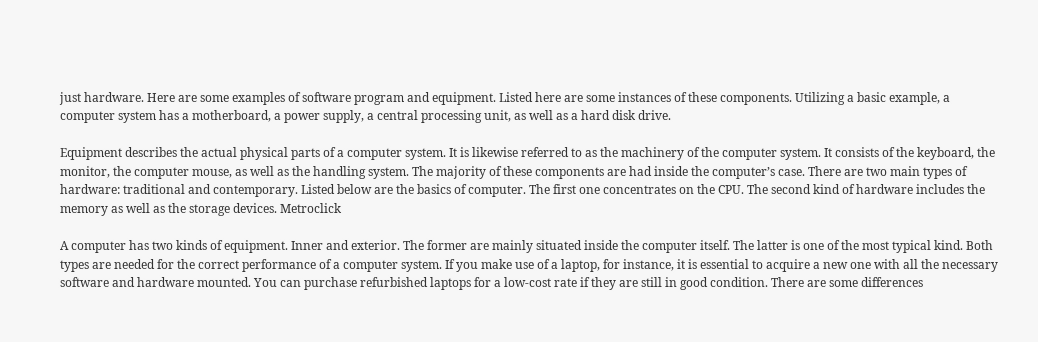just hardware. Here are some examples of software program and equipment. Listed here are some instances of these components. Utilizing a basic example, a computer system has a motherboard, a power supply, a central processing unit, as well as a hard disk drive.

Equipment describes the actual physical parts of a computer system. It is likewise referred to as the machinery of the computer system. It consists of the keyboard, the monitor, the computer mouse, as well as the handling system. The majority of these components are had inside the computer’s case. There are two main types of hardware: traditional and contemporary. Listed below are the basics of computer. The first one concentrates on the CPU. The second kind of hardware includes the memory as well as the storage devices. Metroclick

A computer has two kinds of equipment. Inner and exterior. The former are mainly situated inside the computer itself. The latter is one of the most typical kind. Both types are needed for the correct performance of a computer system. If you make use of a laptop, for instance, it is essential to acquire a new one with all the necessary software and hardware mounted. You can purchase refurbished laptops for a low-cost rate if they are still in good condition. There are some differences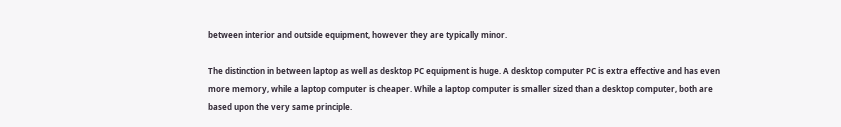between interior and outside equipment, however they are typically minor.

The distinction in between laptop as well as desktop PC equipment is huge. A desktop computer PC is extra effective and has even more memory, while a laptop computer is cheaper. While a laptop computer is smaller sized than a desktop computer, both are based upon the very same principle.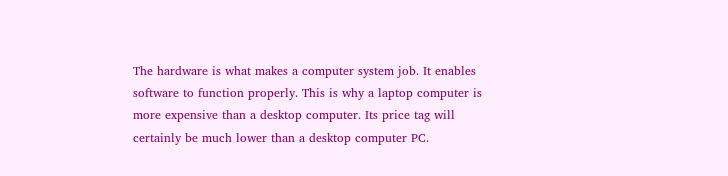The hardware is what makes a computer system job. It enables software to function properly. This is why a laptop computer is more expensive than a desktop computer. Its price tag will certainly be much lower than a desktop computer PC.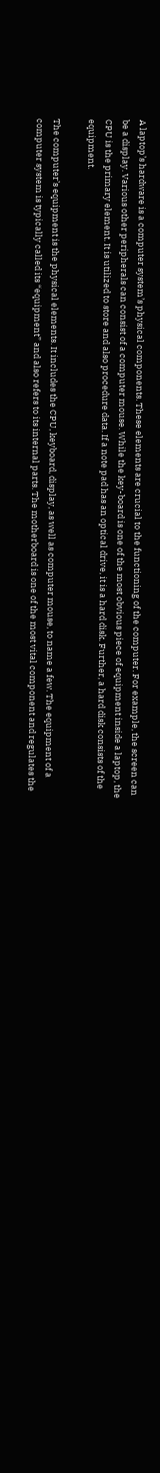A laptop’s hardware is a computer system’s physical components. These elements are crucial to the functioning of the computer. For example, the screen can be a display. Various other peripherals can consist of a computer mouse. While the key-board is one of the most obvious piece of equipment inside a laptop, the CPU is the primary element. It is utilized to store and also procedure data. If a note pad has an optical drive, it is a hard disk. Further, a hard disk consists of the equipment.

The computer’s equipment is the physical elements. It includes the CPU, keyboard, display, as well as computer mouse, to name a few. The equipment of a computer system is typically called its “equipment” and also refers to its internal parts. The motherboard is one of the most vital component and regulates the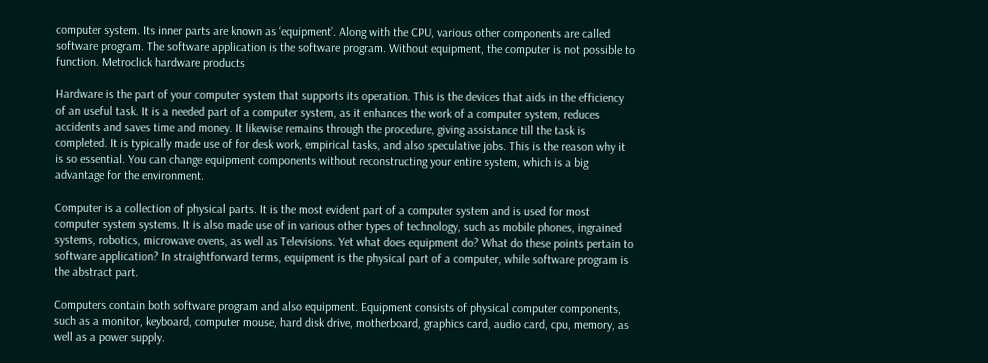computer system. Its inner parts are known as ‘equipment’. Along with the CPU, various other components are called software program. The software application is the software program. Without equipment, the computer is not possible to function. Metroclick hardware products

Hardware is the part of your computer system that supports its operation. This is the devices that aids in the efficiency of an useful task. It is a needed part of a computer system, as it enhances the work of a computer system, reduces accidents and saves time and money. It likewise remains through the procedure, giving assistance till the task is completed. It is typically made use of for desk work, empirical tasks, and also speculative jobs. This is the reason why it is so essential. You can change equipment components without reconstructing your entire system, which is a big advantage for the environment.

Computer is a collection of physical parts. It is the most evident part of a computer system and is used for most computer system systems. It is also made use of in various other types of technology, such as mobile phones, ingrained systems, robotics, microwave ovens, as well as Televisions. Yet what does equipment do? What do these points pertain to software application? In straightforward terms, equipment is the physical part of a computer, while software program is the abstract part.

Computers contain both software program and also equipment. Equipment consists of physical computer components, such as a monitor, keyboard, computer mouse, hard disk drive, motherboard, graphics card, audio card, cpu, memory, as well as a power supply.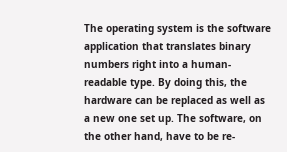The operating system is the software application that translates binary numbers right into a human-readable type. By doing this, the hardware can be replaced as well as a new one set up. The software, on the other hand, have to be re-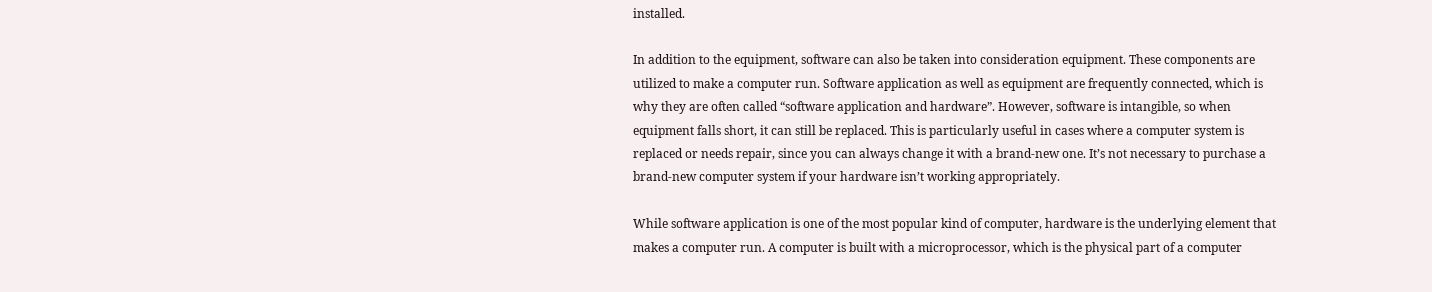installed.

In addition to the equipment, software can also be taken into consideration equipment. These components are utilized to make a computer run. Software application as well as equipment are frequently connected, which is why they are often called “software application and hardware”. However, software is intangible, so when equipment falls short, it can still be replaced. This is particularly useful in cases where a computer system is replaced or needs repair, since you can always change it with a brand-new one. It’s not necessary to purchase a brand-new computer system if your hardware isn’t working appropriately.

While software application is one of the most popular kind of computer, hardware is the underlying element that makes a computer run. A computer is built with a microprocessor, which is the physical part of a computer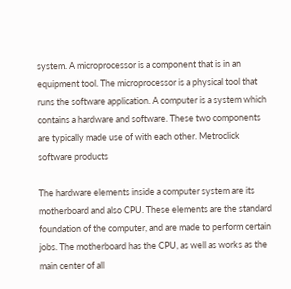system. A microprocessor is a component that is in an equipment tool. The microprocessor is a physical tool that runs the software application. A computer is a system which contains a hardware and software. These two components are typically made use of with each other. Metroclick software products

The hardware elements inside a computer system are its motherboard and also CPU. These elements are the standard foundation of the computer, and are made to perform certain jobs. The motherboard has the CPU, as well as works as the main center of all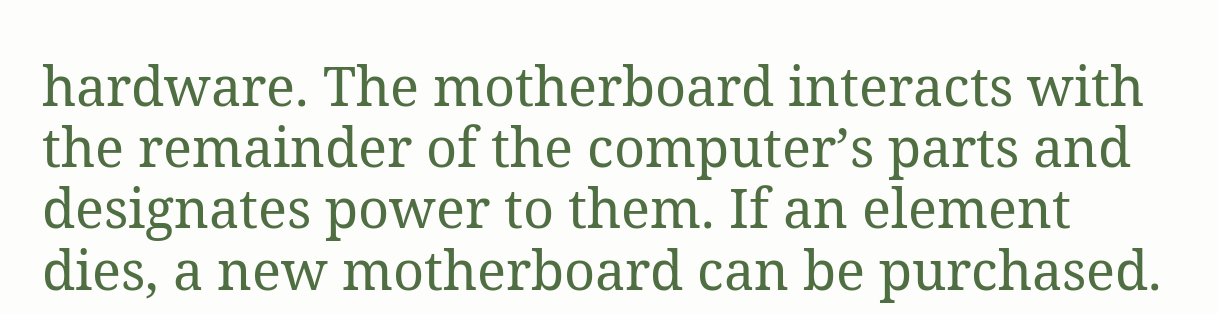hardware. The motherboard interacts with the remainder of the computer’s parts and designates power to them. If an element dies, a new motherboard can be purchased.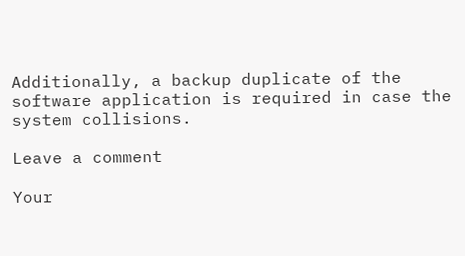Additionally, a backup duplicate of the software application is required in case the system collisions.

Leave a comment

Your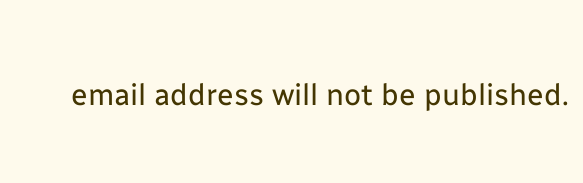email address will not be published.